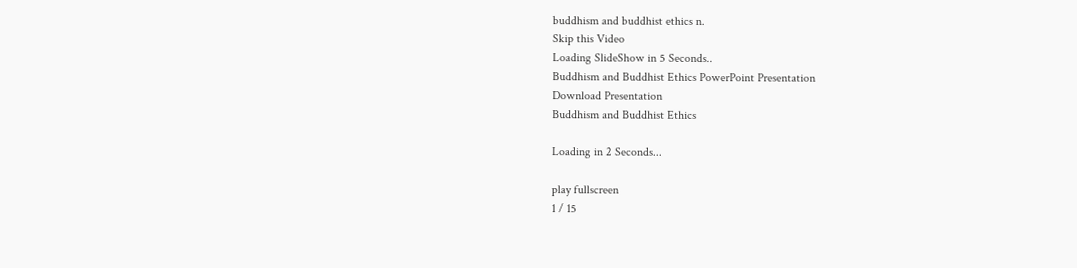buddhism and buddhist ethics n.
Skip this Video
Loading SlideShow in 5 Seconds..
Buddhism and Buddhist Ethics PowerPoint Presentation
Download Presentation
Buddhism and Buddhist Ethics

Loading in 2 Seconds...

play fullscreen
1 / 15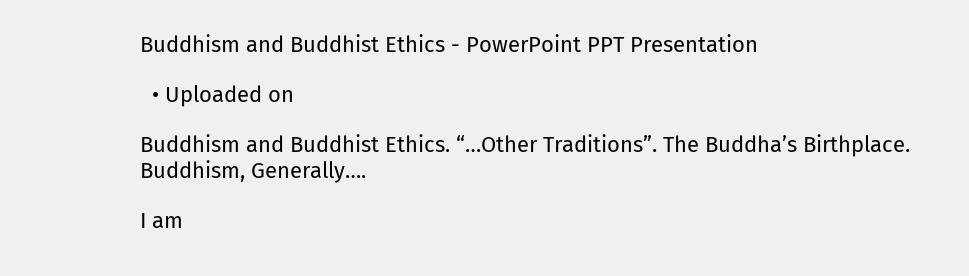Buddhism and Buddhist Ethics - PowerPoint PPT Presentation

  • Uploaded on

Buddhism and Buddhist Ethics. “…Other Traditions”. The Buddha’s Birthplace. Buddhism, Generally….

I am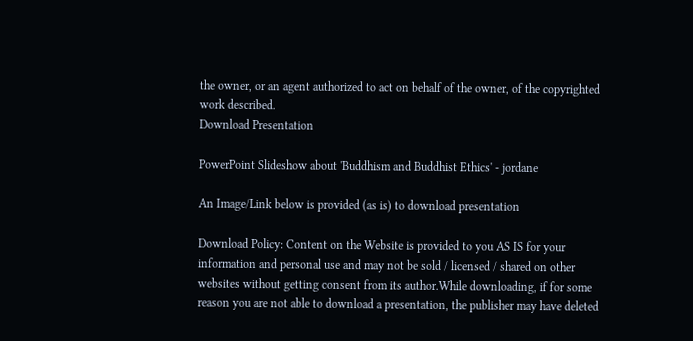the owner, or an agent authorized to act on behalf of the owner, of the copyrighted work described.
Download Presentation

PowerPoint Slideshow about 'Buddhism and Buddhist Ethics' - jordane

An Image/Link below is provided (as is) to download presentation

Download Policy: Content on the Website is provided to you AS IS for your information and personal use and may not be sold / licensed / shared on other websites without getting consent from its author.While downloading, if for some reason you are not able to download a presentation, the publisher may have deleted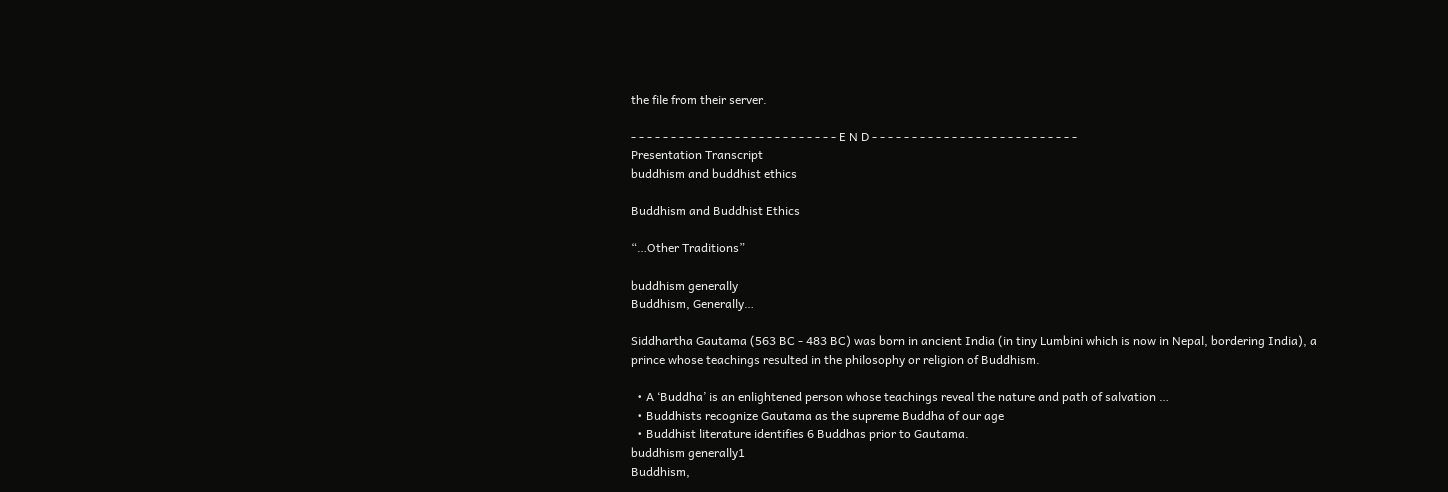the file from their server.

- - - - - - - - - - - - - - - - - - - - - - - - - - E N D - - - - - - - - - - - - - - - - - - - - - - - - - -
Presentation Transcript
buddhism and buddhist ethics

Buddhism and Buddhist Ethics

“…Other Traditions”

buddhism generally
Buddhism, Generally…

Siddhartha Gautama (563 BC - 483 BC) was born in ancient India (in tiny Lumbini which is now in Nepal, bordering India), a prince whose teachings resulted in the philosophy or religion of Buddhism.

  • A ‘Buddha’ is an enlightened person whose teachings reveal the nature and path of salvation …
  • Buddhists recognize Gautama as the supreme Buddha of our age
  • Buddhist literature identifies 6 Buddhas prior to Gautama.
buddhism generally1
Buddhism,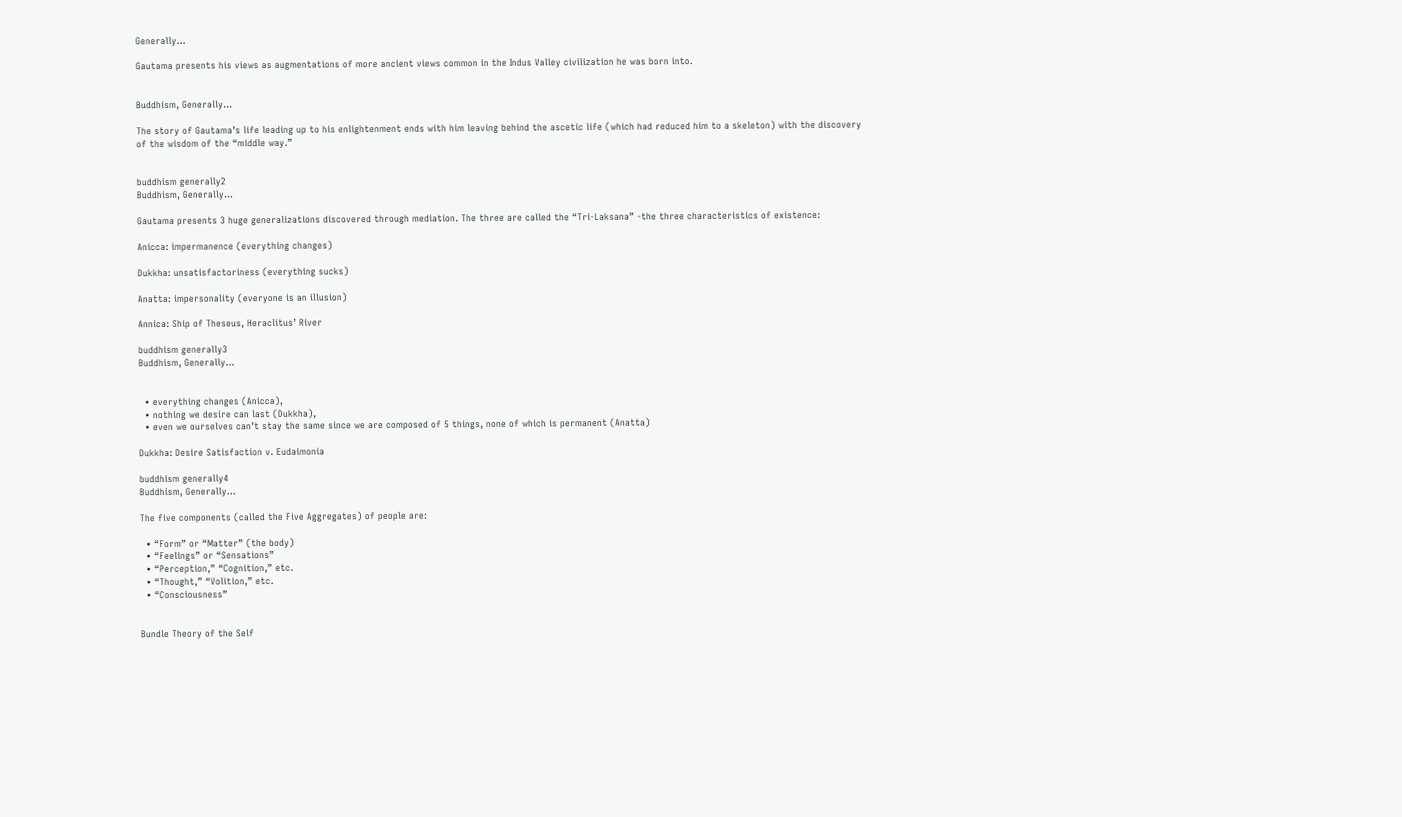Generally…

Gautama presents his views as augmentations of more ancient views common in the Indus Valley civilization he was born into.


Buddhism, Generally…

The story of Gautama’s life leading up to his enlightenment ends with him leaving behind the ascetic life (which had reduced him to a skeleton) with the discovery of the wisdom of the “middle way.”


buddhism generally2
Buddhism, Generally…

Gautama presents 3 huge generalizations discovered through mediation. The three are called the “Tri-Laksana” -the three characteristics of existence:

Anicca: impermanence (everything changes)

Dukkha: unsatisfactoriness (everything sucks)

Anatta: impersonality (everyone is an illusion)

Annica: Ship of Theseus, Heraclitus’ River

buddhism generally3
Buddhism, Generally…


  • everything changes (Anicca),
  • nothing we desire can last (Dukkha),
  • even we ourselves can’t stay the same since we are composed of 5 things, none of which is permanent (Anatta)

Dukkha: Desire Satisfaction v. Eudaimonia

buddhism generally4
Buddhism, Generally…

The five components (called the Five Aggregates) of people are:

  • “Form” or “Matter” (the body)
  • “Feelings” or “Sensations”
  • “Perception,” “Cognition,” etc.
  • “Thought,” “Volition,” etc.
  • “Consciousness”


Bundle Theory of the Self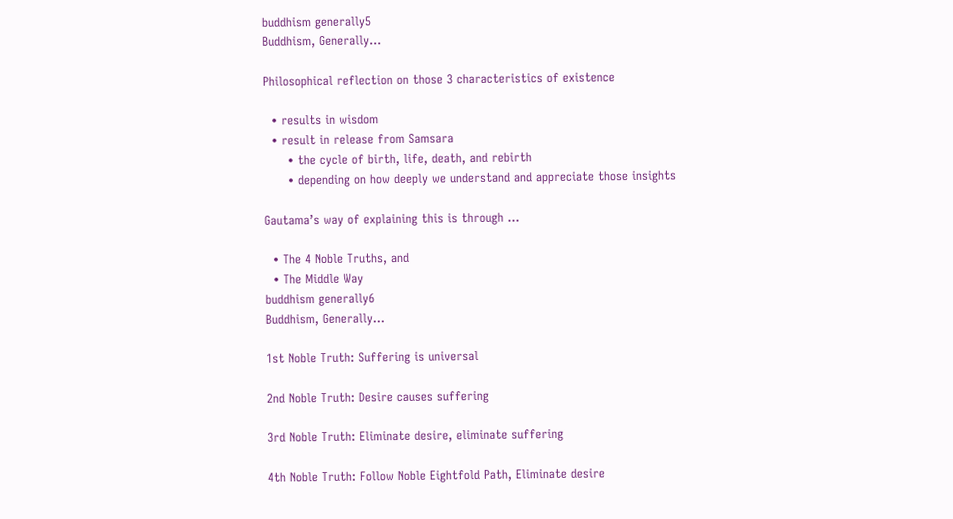buddhism generally5
Buddhism, Generally…

Philosophical reflection on those 3 characteristics of existence

  • results in wisdom
  • result in release from Samsara
      • the cycle of birth, life, death, and rebirth
      • depending on how deeply we understand and appreciate those insights

Gautama’s way of explaining this is through …

  • The 4 Noble Truths, and
  • The Middle Way
buddhism generally6
Buddhism, Generally…

1st Noble Truth: Suffering is universal

2nd Noble Truth: Desire causes suffering

3rd Noble Truth: Eliminate desire, eliminate suffering

4th Noble Truth: Follow Noble Eightfold Path, Eliminate desire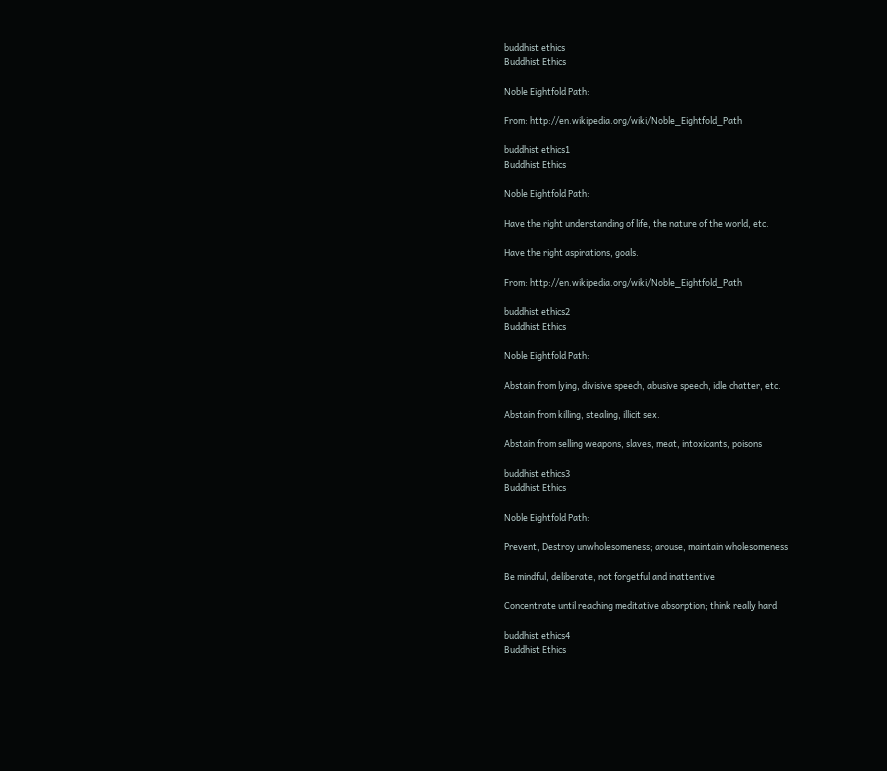buddhist ethics
Buddhist Ethics

Noble Eightfold Path:

From: http://en.wikipedia.org/wiki/Noble_Eightfold_Path

buddhist ethics1
Buddhist Ethics

Noble Eightfold Path:

Have the right understanding of life, the nature of the world, etc.

Have the right aspirations, goals.

From: http://en.wikipedia.org/wiki/Noble_Eightfold_Path

buddhist ethics2
Buddhist Ethics

Noble Eightfold Path:

Abstain from lying, divisive speech, abusive speech, idle chatter, etc.

Abstain from killing, stealing, illicit sex.

Abstain from selling weapons, slaves, meat, intoxicants, poisons

buddhist ethics3
Buddhist Ethics

Noble Eightfold Path:

Prevent, Destroy unwholesomeness; arouse, maintain wholesomeness

Be mindful, deliberate, not forgetful and inattentive

Concentrate until reaching meditative absorption; think really hard

buddhist ethics4
Buddhist Ethics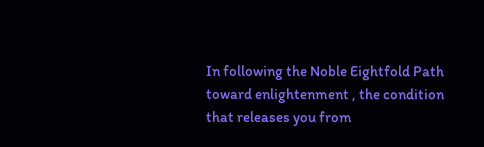In following the Noble Eightfold Path toward enlightenment , the condition that releases you from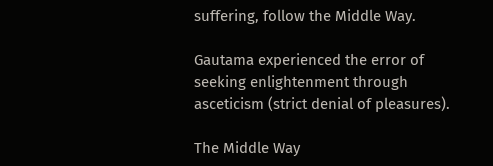suffering, follow the Middle Way.

Gautama experienced the error of seeking enlightenment through asceticism (strict denial of pleasures).

The Middle Way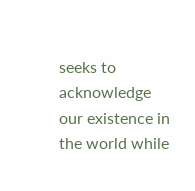seeks to acknowledge our existence in the world while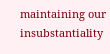maintaining our insubstantiality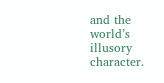and the world’s illusory character.